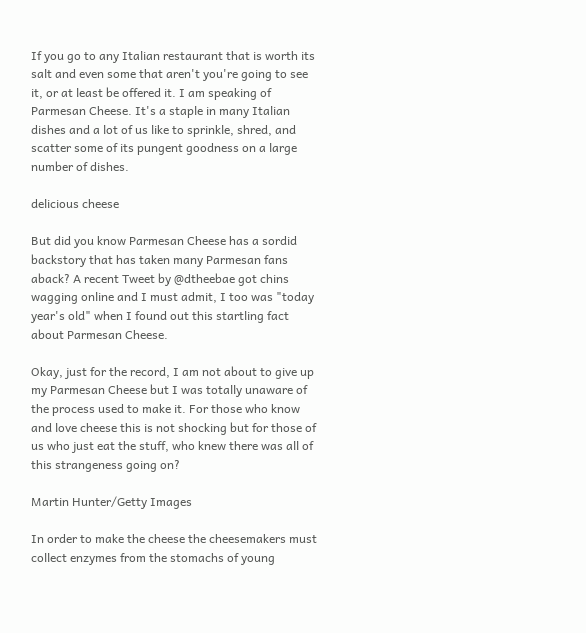If you go to any Italian restaurant that is worth its salt and even some that aren't you're going to see it, or at least be offered it. I am speaking of Parmesan Cheese. It's a staple in many Italian dishes and a lot of us like to sprinkle, shred, and scatter some of its pungent goodness on a large number of dishes.

delicious cheese

But did you know Parmesan Cheese has a sordid backstory that has taken many Parmesan fans aback? A recent Tweet by @dtheebae got chins wagging online and I must admit, I too was "today year's old" when I found out this startling fact about Parmesan Cheese.

Okay, just for the record, I am not about to give up my Parmesan Cheese but I was totally unaware of the process used to make it. For those who know and love cheese this is not shocking but for those of us who just eat the stuff, who knew there was all of this strangeness going on?

Martin Hunter/Getty Images

In order to make the cheese the cheesemakers must collect enzymes from the stomachs of young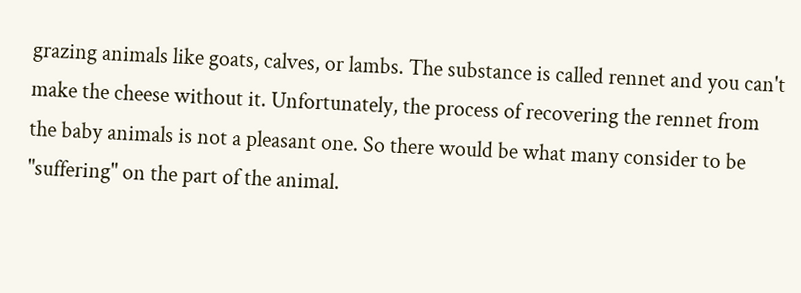grazing animals like goats, calves, or lambs. The substance is called rennet and you can't make the cheese without it. Unfortunately, the process of recovering the rennet from the baby animals is not a pleasant one. So there would be what many consider to be "suffering" on the part of the animal.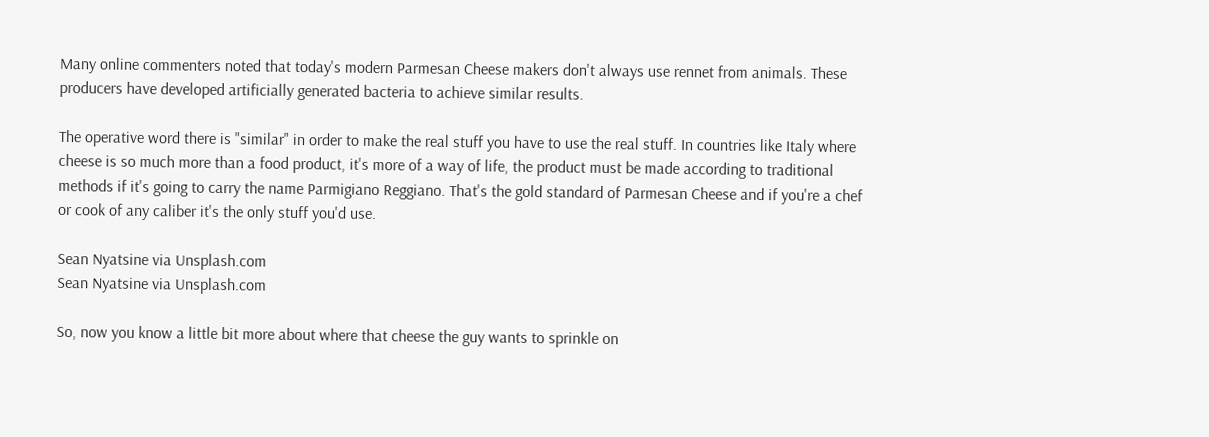Many online commenters noted that today's modern Parmesan Cheese makers don't always use rennet from animals. These producers have developed artificially generated bacteria to achieve similar results.

The operative word there is "similar" in order to make the real stuff you have to use the real stuff. In countries like Italy where cheese is so much more than a food product, it's more of a way of life, the product must be made according to traditional methods if it's going to carry the name Parmigiano Reggiano. That's the gold standard of Parmesan Cheese and if you're a chef or cook of any caliber it's the only stuff you'd use.

Sean Nyatsine via Unsplash.com
Sean Nyatsine via Unsplash.com

So, now you know a little bit more about where that cheese the guy wants to sprinkle on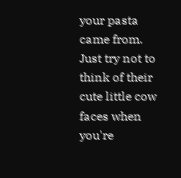your pasta came from. Just try not to think of their cute little cow faces when you're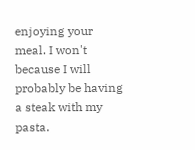enjoying your meal. I won't because I will probably be having a steak with my pasta.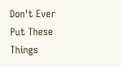Don't Ever Put These Things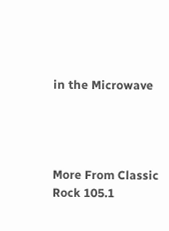in the Microwave




More From Classic Rock 105.1